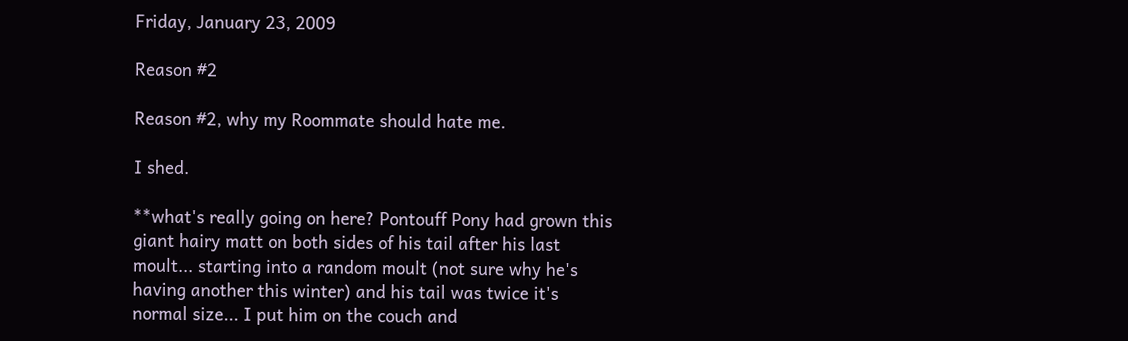Friday, January 23, 2009

Reason #2

Reason #2, why my Roommate should hate me.

I shed.

**what's really going on here? Pontouff Pony had grown this giant hairy matt on both sides of his tail after his last moult... starting into a random moult (not sure why he's having another this winter) and his tail was twice it's normal size... I put him on the couch and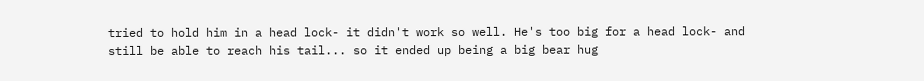tried to hold him in a head lock- it didn't work so well. He's too big for a head lock- and still be able to reach his tail... so it ended up being a big bear hug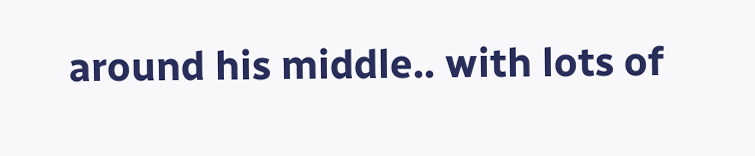around his middle.. with lots of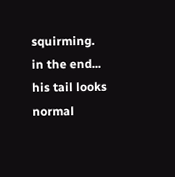squirming.
in the end... his tail looks normal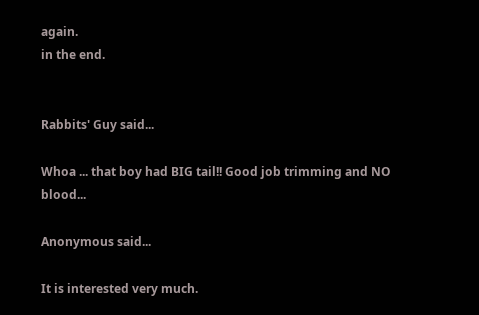again.
in the end.


Rabbits' Guy said...

Whoa ... that boy had BIG tail!! Good job trimming and NO blood...

Anonymous said...

It is interested very much.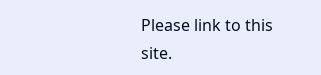Please link to this site.